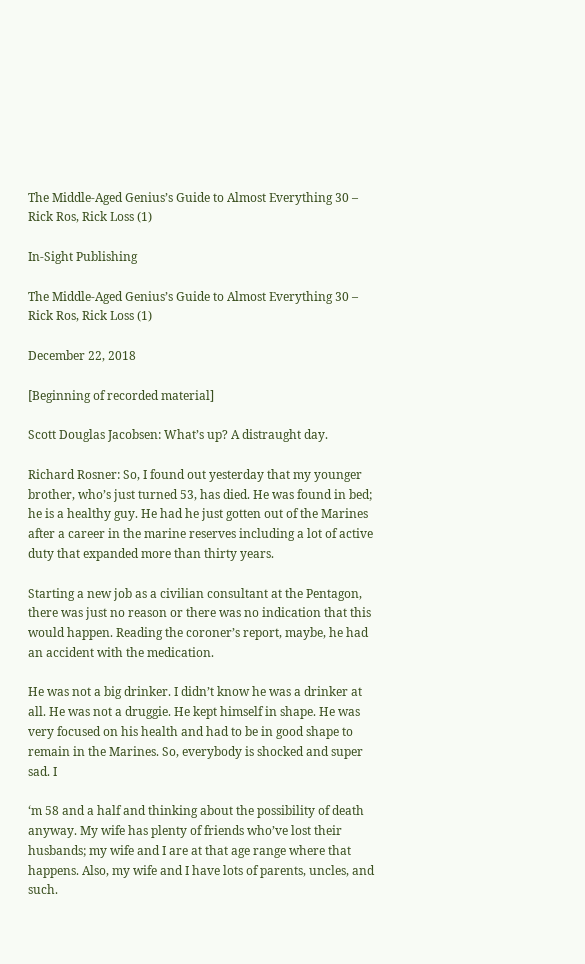The Middle-Aged Genius’s Guide to Almost Everything 30 – Rick Ros, Rick Loss (1)

In-Sight Publishing

The Middle-Aged Genius’s Guide to Almost Everything 30 – Rick Ros, Rick Loss (1)

December 22, 2018

[Beginning of recorded material]

Scott Douglas Jacobsen: What’s up? A distraught day.

Richard Rosner: So, I found out yesterday that my younger brother, who’s just turned 53, has died. He was found in bed; he is a healthy guy. He had he just gotten out of the Marines after a career in the marine reserves including a lot of active duty that expanded more than thirty years.

Starting a new job as a civilian consultant at the Pentagon, there was just no reason or there was no indication that this would happen. Reading the coroner’s report, maybe, he had an accident with the medication.

He was not a big drinker. I didn’t know he was a drinker at all. He was not a druggie. He kept himself in shape. He was very focused on his health and had to be in good shape to remain in the Marines. So, everybody is shocked and super sad. I

‘m 58 and a half and thinking about the possibility of death anyway. My wife has plenty of friends who’ve lost their husbands; my wife and I are at that age range where that happens. Also, my wife and I have lots of parents, uncles, and such.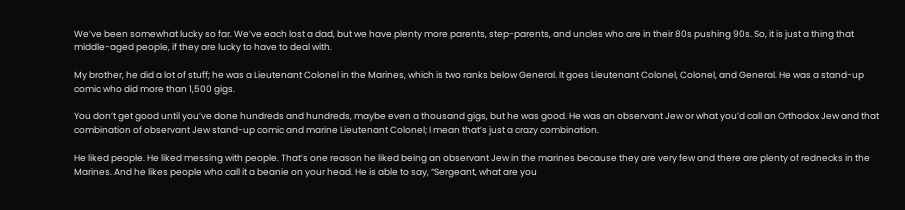We’ve been somewhat lucky so far. We’ve each lost a dad, but we have plenty more parents, step-parents, and uncles who are in their 80s pushing 90s. So, it is just a thing that middle-aged people, if they are lucky to have to deal with.

My brother, he did a lot of stuff; he was a Lieutenant Colonel in the Marines, which is two ranks below General. It goes Lieutenant Colonel, Colonel, and General. He was a stand-up comic who did more than 1,500 gigs.

You don’t get good until you’ve done hundreds and hundreds, maybe even a thousand gigs, but he was good. He was an observant Jew or what you’d call an Orthodox Jew and that combination of observant Jew stand-up comic and marine Lieutenant Colonel; I mean that’s just a crazy combination.

He liked people. He liked messing with people. That’s one reason he liked being an observant Jew in the marines because they are very few and there are plenty of rednecks in the Marines. And he likes people who call it a beanie on your head. He is able to say, “Sergeant, what are you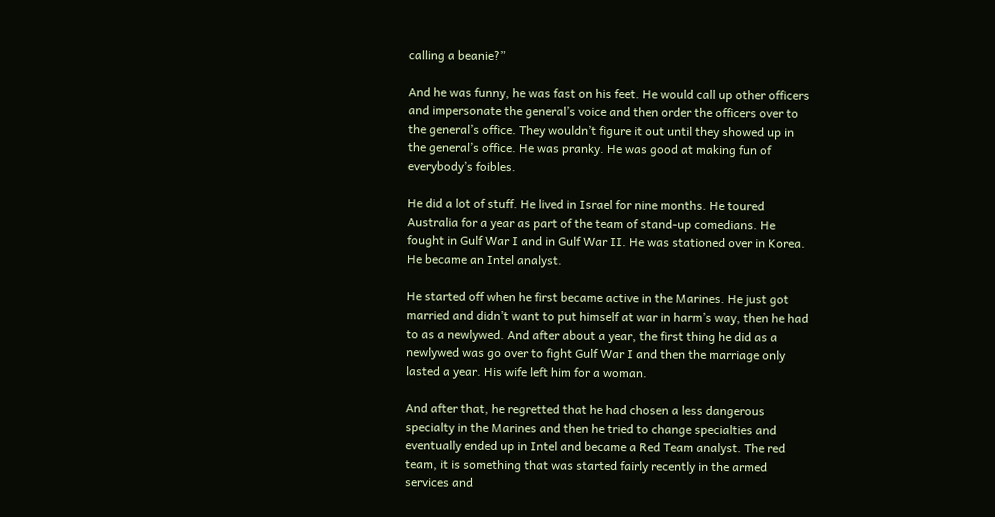calling a beanie?”

And he was funny, he was fast on his feet. He would call up other officers and impersonate the general’s voice and then order the officers over to the general’s office. They wouldn’t figure it out until they showed up in the general’s office. He was pranky. He was good at making fun of everybody’s foibles.

He did a lot of stuff. He lived in Israel for nine months. He toured Australia for a year as part of the team of stand-up comedians. He fought in Gulf War I and in Gulf War II. He was stationed over in Korea. He became an Intel analyst.

He started off when he first became active in the Marines. He just got married and didn’t want to put himself at war in harm’s way, then he had to as a newlywed. And after about a year, the first thing he did as a newlywed was go over to fight Gulf War I and then the marriage only lasted a year. His wife left him for a woman.

And after that, he regretted that he had chosen a less dangerous specialty in the Marines and then he tried to change specialties and eventually ended up in Intel and became a Red Team analyst. The red team, it is something that was started fairly recently in the armed services and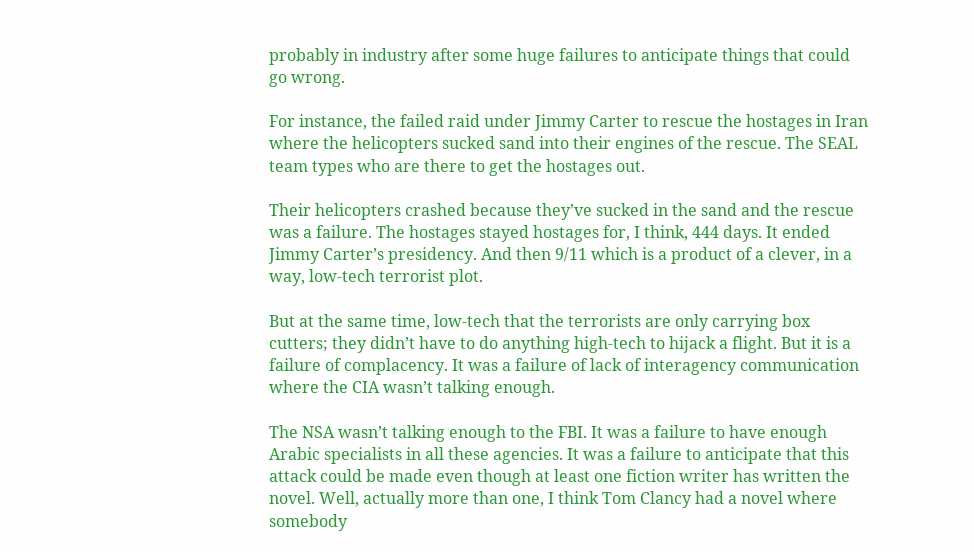probably in industry after some huge failures to anticipate things that could go wrong.

For instance, the failed raid under Jimmy Carter to rescue the hostages in Iran where the helicopters sucked sand into their engines of the rescue. The SEAL team types who are there to get the hostages out.

Their helicopters crashed because they’ve sucked in the sand and the rescue was a failure. The hostages stayed hostages for, I think, 444 days. It ended Jimmy Carter’s presidency. And then 9/11 which is a product of a clever, in a way, low-tech terrorist plot.

But at the same time, low-tech that the terrorists are only carrying box cutters; they didn’t have to do anything high-tech to hijack a flight. But it is a failure of complacency. It was a failure of lack of interagency communication where the CIA wasn’t talking enough.

The NSA wasn’t talking enough to the FBI. It was a failure to have enough Arabic specialists in all these agencies. It was a failure to anticipate that this attack could be made even though at least one fiction writer has written the novel. Well, actually more than one, I think Tom Clancy had a novel where somebody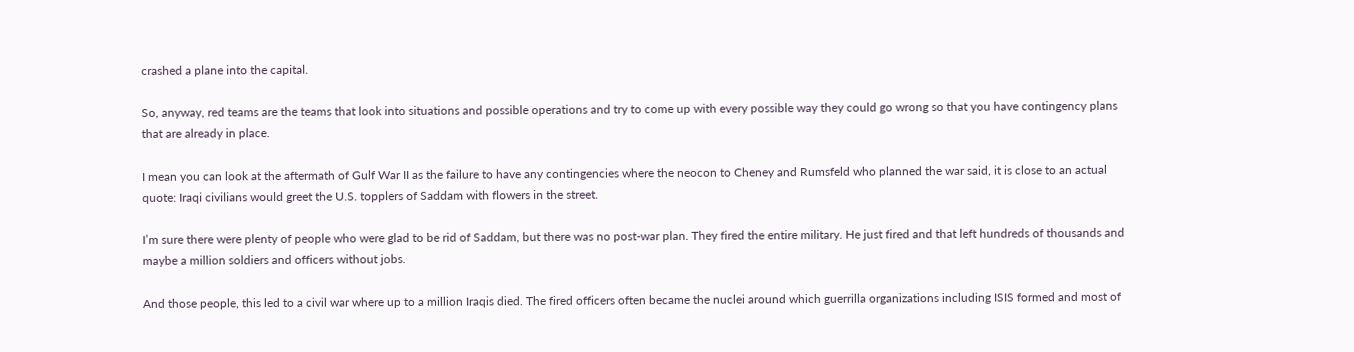crashed a plane into the capital.

So, anyway, red teams are the teams that look into situations and possible operations and try to come up with every possible way they could go wrong so that you have contingency plans that are already in place.

I mean you can look at the aftermath of Gulf War II as the failure to have any contingencies where the neocon to Cheney and Rumsfeld who planned the war said, it is close to an actual quote: Iraqi civilians would greet the U.S. topplers of Saddam with flowers in the street.

I’m sure there were plenty of people who were glad to be rid of Saddam, but there was no post-war plan. They fired the entire military. He just fired and that left hundreds of thousands and maybe a million soldiers and officers without jobs.

And those people, this led to a civil war where up to a million Iraqis died. The fired officers often became the nuclei around which guerrilla organizations including ISIS formed and most of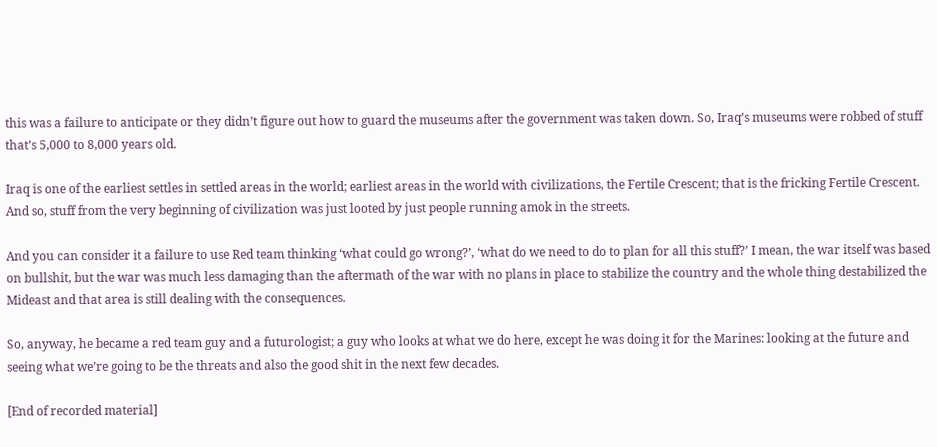this was a failure to anticipate or they didn’t figure out how to guard the museums after the government was taken down. So, Iraq’s museums were robbed of stuff that’s 5,000 to 8,000 years old.

Iraq is one of the earliest settles in settled areas in the world; earliest areas in the world with civilizations, the Fertile Crescent; that is the fricking Fertile Crescent. And so, stuff from the very beginning of civilization was just looted by just people running amok in the streets.

And you can consider it a failure to use Red team thinking ‘what could go wrong?’, ‘what do we need to do to plan for all this stuff?’ I mean, the war itself was based on bullshit, but the war was much less damaging than the aftermath of the war with no plans in place to stabilize the country and the whole thing destabilized the Mideast and that area is still dealing with the consequences.

So, anyway, he became a red team guy and a futurologist; a guy who looks at what we do here, except he was doing it for the Marines: looking at the future and seeing what we’re going to be the threats and also the good shit in the next few decades.

[End of recorded material]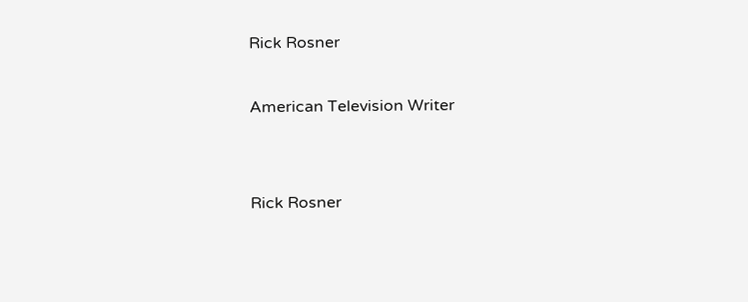Rick Rosner

American Television Writer


Rick Rosner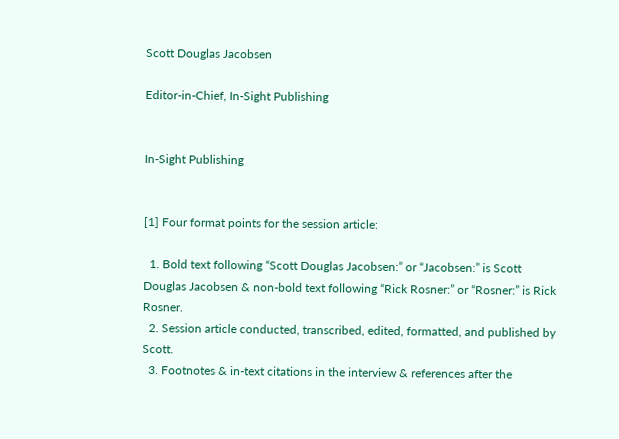Scott Douglas Jacobsen

Editor-in-Chief, In-Sight Publishing


In-Sight Publishing


[1] Four format points for the session article:

  1. Bold text following “Scott Douglas Jacobsen:” or “Jacobsen:” is Scott Douglas Jacobsen & non-bold text following “Rick Rosner:” or “Rosner:” is Rick Rosner.
  2. Session article conducted, transcribed, edited, formatted, and published by Scott.
  3. Footnotes & in-text citations in the interview & references after the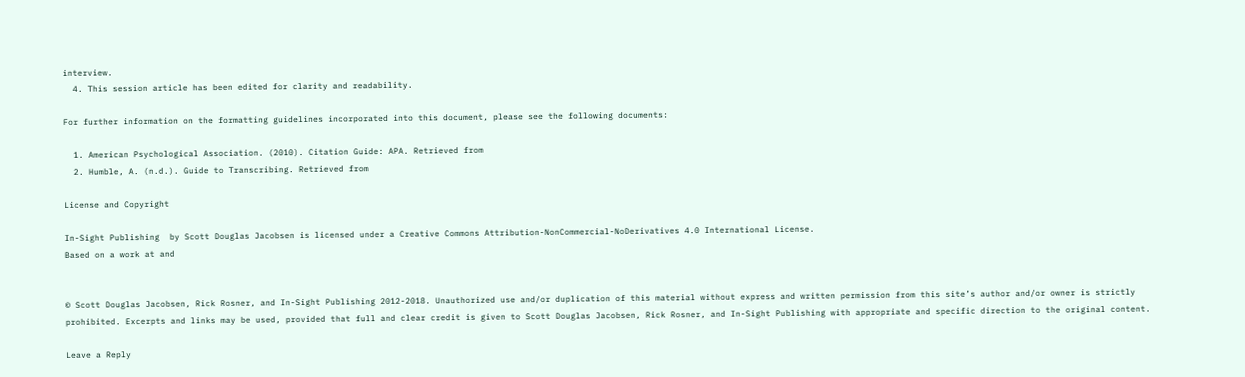interview.
  4. This session article has been edited for clarity and readability.

For further information on the formatting guidelines incorporated into this document, please see the following documents:

  1. American Psychological Association. (2010). Citation Guide: APA. Retrieved from
  2. Humble, A. (n.d.). Guide to Transcribing. Retrieved from

License and Copyright

In-Sight Publishing  by Scott Douglas Jacobsen is licensed under a Creative Commons Attribution-NonCommercial-NoDerivatives 4.0 International License.
Based on a work at and


© Scott Douglas Jacobsen, Rick Rosner, and In-Sight Publishing 2012-2018. Unauthorized use and/or duplication of this material without express and written permission from this site’s author and/or owner is strictly prohibited. Excerpts and links may be used, provided that full and clear credit is given to Scott Douglas Jacobsen, Rick Rosner, and In-Sight Publishing with appropriate and specific direction to the original content.

Leave a Reply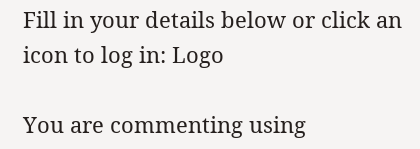Fill in your details below or click an icon to log in: Logo

You are commenting using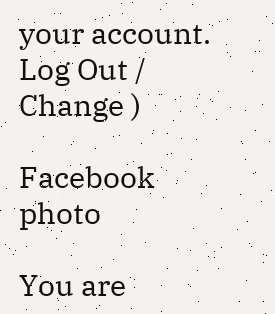your account. Log Out /  Change )

Facebook photo

You are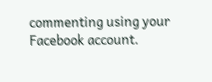commenting using your Facebook account.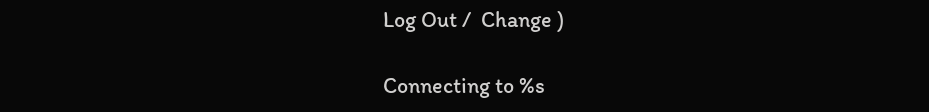Log Out /  Change )

Connecting to %s